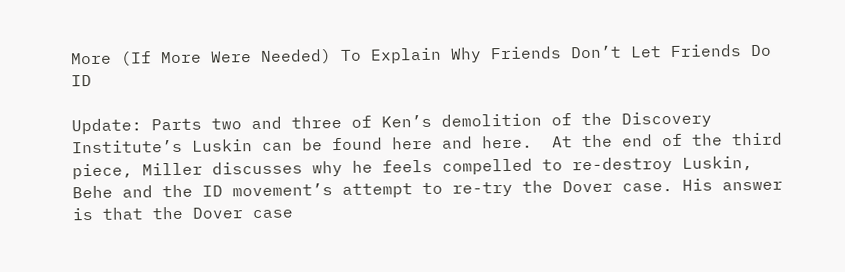More (If More Were Needed) To Explain Why Friends Don’t Let Friends Do ID

Update: Parts two and three of Ken’s demolition of the Discovery Institute’s Luskin can be found here and here.  At the end of the third piece, Miller discusses why he feels compelled to re-destroy Luskin, Behe and the ID movement’s attempt to re-try the Dover case. His answer is that the Dover case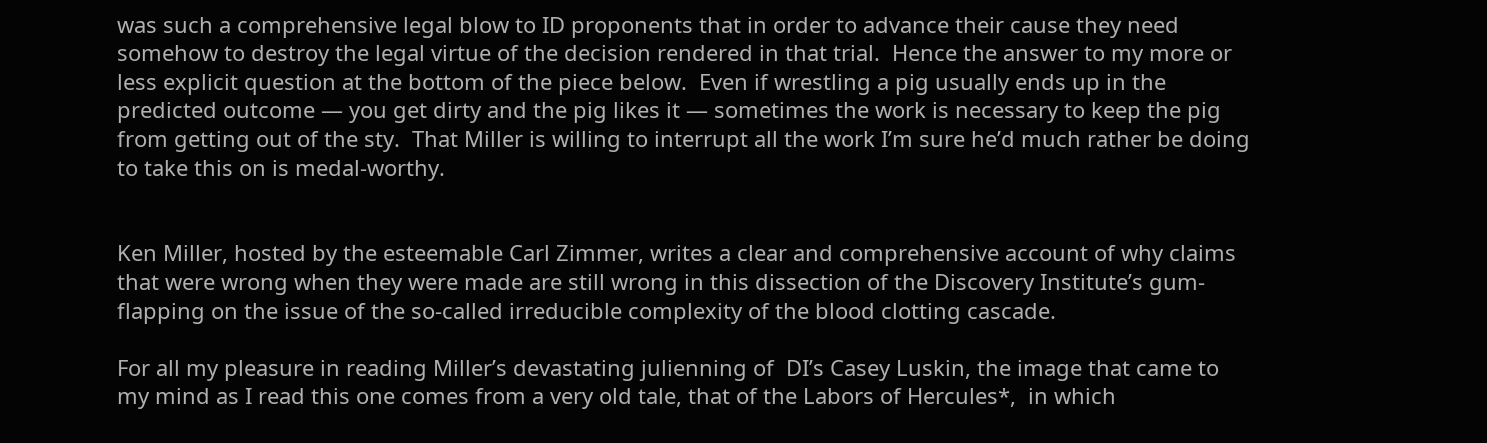was such a comprehensive legal blow to ID proponents that in order to advance their cause they need somehow to destroy the legal virtue of the decision rendered in that trial.  Hence the answer to my more or less explicit question at the bottom of the piece below.  Even if wrestling a pig usually ends up in the predicted outcome — you get dirty and the pig likes it — sometimes the work is necessary to keep the pig from getting out of the sty.  That Miller is willing to interrupt all the work I’m sure he’d much rather be doing to take this on is medal-worthy.


Ken Miller, hosted by the esteemable Carl Zimmer, writes a clear and comprehensive account of why claims that were wrong when they were made are still wrong in this dissection of the Discovery Institute’s gum-flapping on the issue of the so-called irreducible complexity of the blood clotting cascade.

For all my pleasure in reading Miller’s devastating julienning of  DI’s Casey Luskin, the image that came to my mind as I read this one comes from a very old tale, that of the Labors of Hercules*,  in which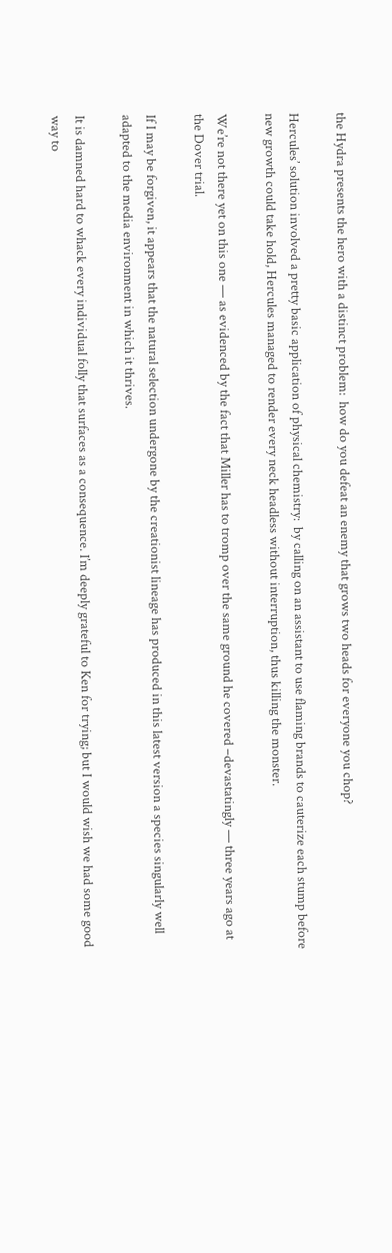the Hydra presents the hero with a distinct problem:  how do you defeat an enemy that grows two heads for everyone you chop?

Hercules’ solution involved a pretty basic application of physical chemistry:  by calling on an assistant to use flaming brands to cauterize each stump before new growth could take hold, Hercules managed to render every neck headless without interruption, thus killing the monster.

We’re not there yet on this one — as evidenced by the fact that Miller has to tromp over the same ground he covered –devastatingly — three years ago at the Dover trial.

If I may be forgiven, it appears that the natural selection undergone by the creationist lineage has produced in this latest version a species singularly well adapted to the media environment in which it thrives.

It is damned hard to whack every individual folly that surfaces as a consequence. I’m deeply grateful to Ken for trying; but I would wish we had some good way to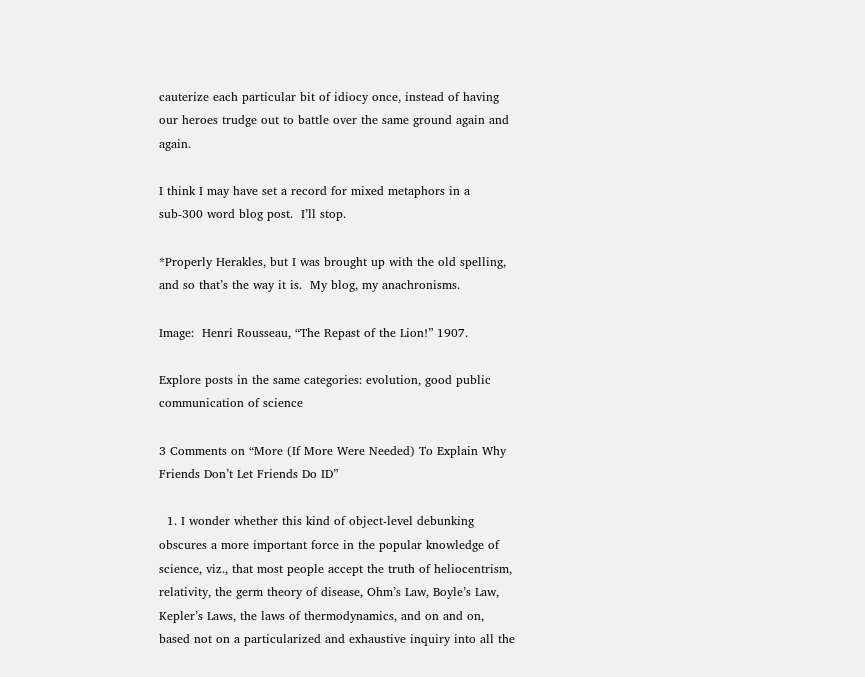cauterize each particular bit of idiocy once, instead of having our heroes trudge out to battle over the same ground again and again.

I think I may have set a record for mixed metaphors in a sub-300 word blog post.  I’ll stop.

*Properly Herakles, but I was brought up with the old spelling, and so that’s the way it is.  My blog, my anachronisms.

Image:  Henri Rousseau, “The Repast of the Lion!” 1907.

Explore posts in the same categories: evolution, good public communication of science

3 Comments on “More (If More Were Needed) To Explain Why Friends Don’t Let Friends Do ID”

  1. I wonder whether this kind of object-level debunking obscures a more important force in the popular knowledge of science, viz., that most people accept the truth of heliocentrism, relativity, the germ theory of disease, Ohm’s Law, Boyle’s Law, Kepler’s Laws, the laws of thermodynamics, and on and on, based not on a particularized and exhaustive inquiry into all the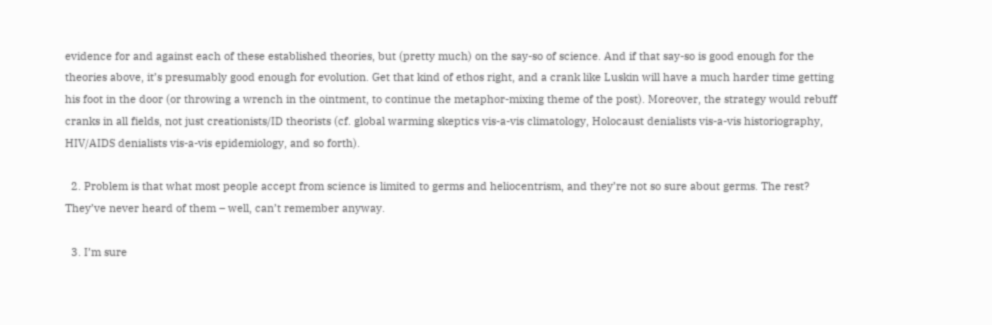evidence for and against each of these established theories, but (pretty much) on the say-so of science. And if that say-so is good enough for the theories above, it’s presumably good enough for evolution. Get that kind of ethos right, and a crank like Luskin will have a much harder time getting his foot in the door (or throwing a wrench in the ointment, to continue the metaphor-mixing theme of the post). Moreover, the strategy would rebuff cranks in all fields, not just creationists/ID theorists (cf. global warming skeptics vis-a-vis climatology, Holocaust denialists vis-a-vis historiography, HIV/AIDS denialists vis-a-vis epidemiology, and so forth).

  2. Problem is that what most people accept from science is limited to germs and heliocentrism, and they’re not so sure about germs. The rest? They’ve never heard of them – well, can’t remember anyway.

  3. I’m sure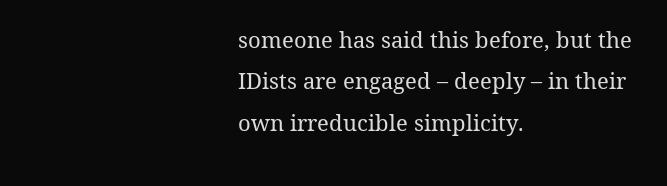someone has said this before, but the IDists are engaged – deeply – in their own irreducible simplicity.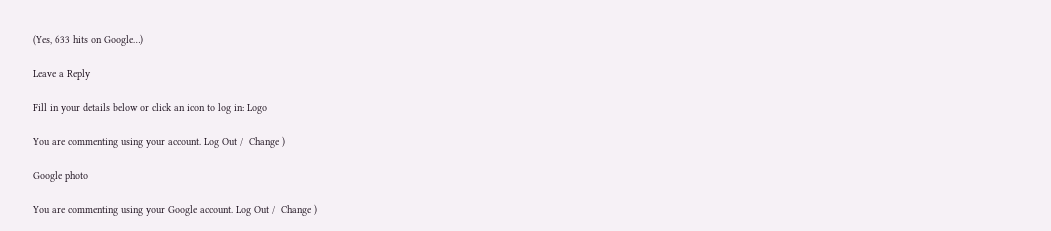(Yes, 633 hits on Google…)

Leave a Reply

Fill in your details below or click an icon to log in: Logo

You are commenting using your account. Log Out /  Change )

Google photo

You are commenting using your Google account. Log Out /  Change )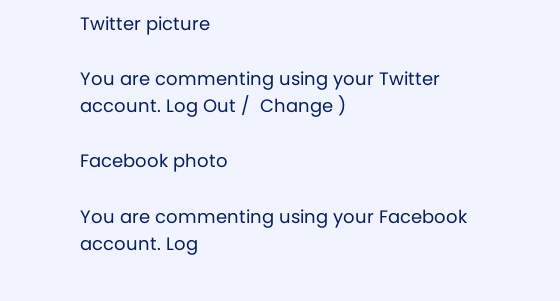Twitter picture

You are commenting using your Twitter account. Log Out /  Change )

Facebook photo

You are commenting using your Facebook account. Log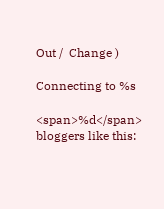Out /  Change )

Connecting to %s

<span>%d</span> bloggers like this: